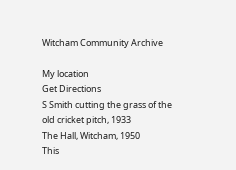Witcham Community Archive

My location
Get Directions
S Smith cutting the grass of the old cricket pitch, 1933
The Hall, Witcham, 1950
This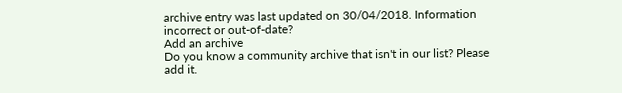archive entry was last updated on 30/04/2018. Information incorrect or out-of-date?
Add an archive
Do you know a community archive that isn't in our list? Please add it.